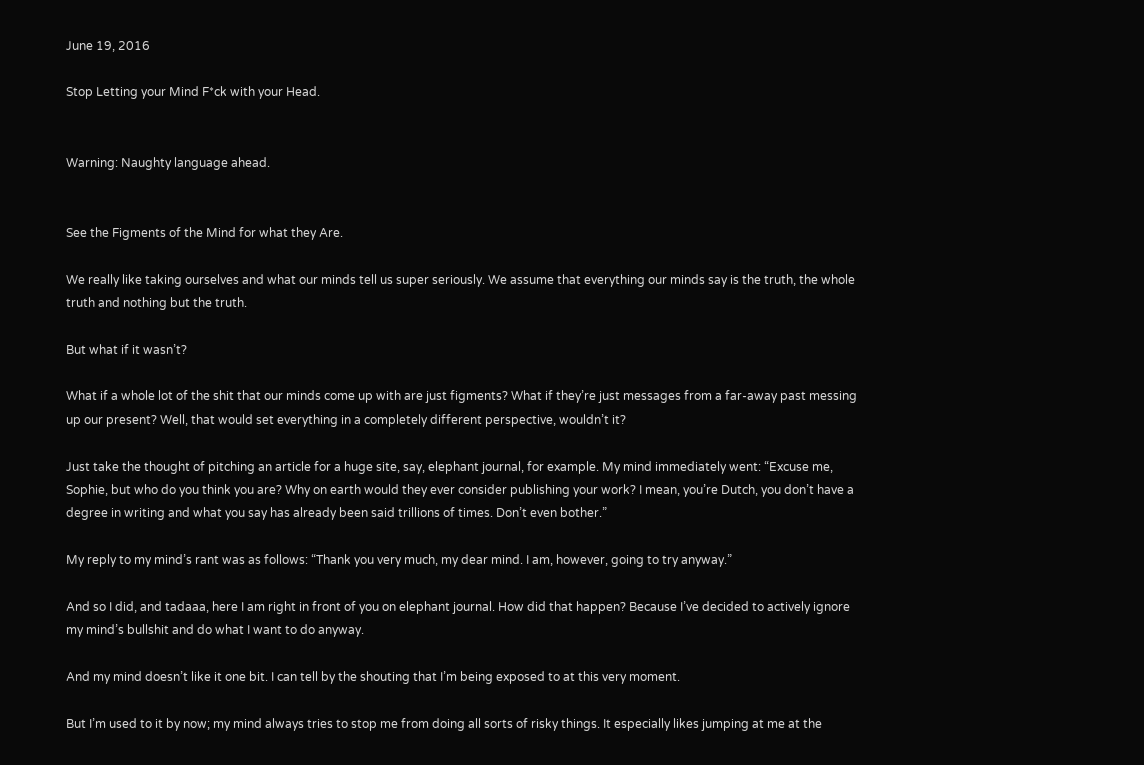June 19, 2016

Stop Letting your Mind F*ck with your Head.


Warning: Naughty language ahead.


See the Figments of the Mind for what they Are.

We really like taking ourselves and what our minds tell us super seriously. We assume that everything our minds say is the truth, the whole truth and nothing but the truth.

But what if it wasn’t?

What if a whole lot of the shit that our minds come up with are just figments? What if they’re just messages from a far-away past messing up our present? Well, that would set everything in a completely different perspective, wouldn’t it?

Just take the thought of pitching an article for a huge site, say, elephant journal, for example. My mind immediately went: “Excuse me, Sophie, but who do you think you are? Why on earth would they ever consider publishing your work? I mean, you’re Dutch, you don’t have a degree in writing and what you say has already been said trillions of times. Don’t even bother.”

My reply to my mind’s rant was as follows: “Thank you very much, my dear mind. I am, however, going to try anyway.”

And so I did, and tadaaa, here I am right in front of you on elephant journal. How did that happen? Because I’ve decided to actively ignore my mind’s bullshit and do what I want to do anyway.

And my mind doesn’t like it one bit. I can tell by the shouting that I’m being exposed to at this very moment.

But I’m used to it by now; my mind always tries to stop me from doing all sorts of risky things. It especially likes jumping at me at the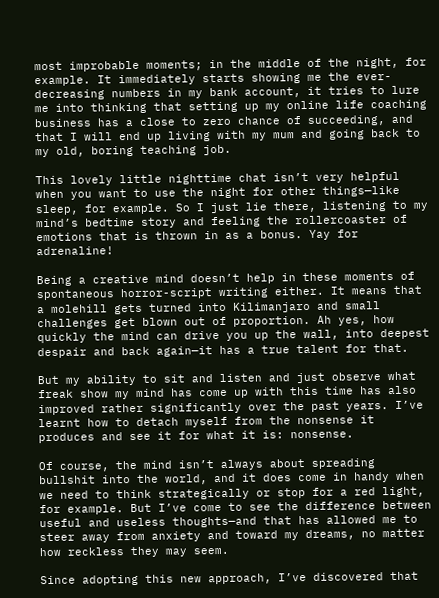most improbable moments; in the middle of the night, for example. It immediately starts showing me the ever-decreasing numbers in my bank account, it tries to lure me into thinking that setting up my online life coaching business has a close to zero chance of succeeding, and that I will end up living with my mum and going back to my old, boring teaching job.

This lovely little nighttime chat isn’t very helpful when you want to use the night for other things—like sleep, for example. So I just lie there, listening to my mind’s bedtime story and feeling the rollercoaster of emotions that is thrown in as a bonus. Yay for adrenaline!

Being a creative mind doesn’t help in these moments of spontaneous horror-script writing either. It means that a molehill gets turned into Kilimanjaro and small challenges get blown out of proportion. Ah yes, how quickly the mind can drive you up the wall, into deepest despair and back again—it has a true talent for that.

But my ability to sit and listen and just observe what freak show my mind has come up with this time has also improved rather significantly over the past years. I’ve learnt how to detach myself from the nonsense it produces and see it for what it is: nonsense.

Of course, the mind isn’t always about spreading bullshit into the world, and it does come in handy when we need to think strategically or stop for a red light, for example. But I’ve come to see the difference between useful and useless thoughts—and that has allowed me to steer away from anxiety and toward my dreams, no matter how reckless they may seem.

Since adopting this new approach, I’ve discovered that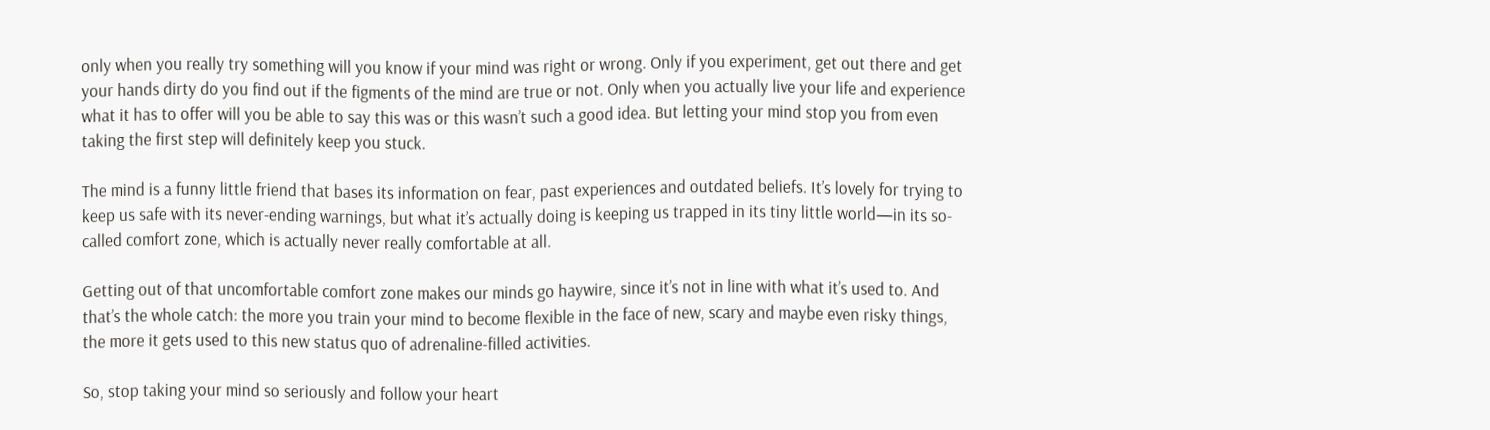only when you really try something will you know if your mind was right or wrong. Only if you experiment, get out there and get your hands dirty do you find out if the figments of the mind are true or not. Only when you actually live your life and experience what it has to offer will you be able to say this was or this wasn’t such a good idea. But letting your mind stop you from even taking the first step will definitely keep you stuck.

The mind is a funny little friend that bases its information on fear, past experiences and outdated beliefs. It’s lovely for trying to keep us safe with its never-ending warnings, but what it’s actually doing is keeping us trapped in its tiny little world—in its so-called comfort zone, which is actually never really comfortable at all.

Getting out of that uncomfortable comfort zone makes our minds go haywire, since it’s not in line with what it’s used to. And that’s the whole catch: the more you train your mind to become flexible in the face of new, scary and maybe even risky things, the more it gets used to this new status quo of adrenaline-filled activities.

So, stop taking your mind so seriously and follow your heart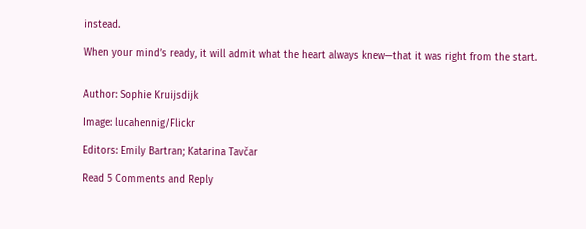instead.

When your mind’s ready, it will admit what the heart always knew—that it was right from the start.


Author: Sophie Kruijsdijk

Image: lucahennig/Flickr

Editors: Emily Bartran; Katarina Tavčar

Read 5 Comments and Reply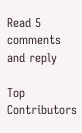Read 5 comments and reply

Top Contributors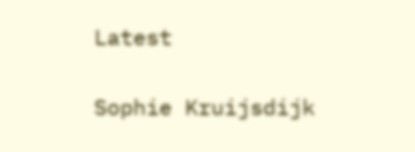Latest

Sophie Kruijsdijk